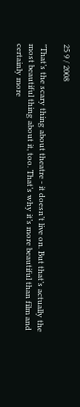25 9 / 2008

"That’s the scary thing about theatre - it doesn’t live on. But that’s actually the most beautiful thing about it, too. That’s why it’s more beautiful than film and certainly more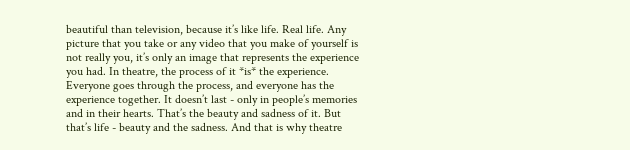beautiful than television, because it’s like life. Real life. Any picture that you take or any video that you make of yourself is not really you, it’s only an image that represents the experience you had. In theatre, the process of it *is* the experience. Everyone goes through the process, and everyone has the experience together. It doesn’t last - only in people’s memories and in their hearts. That’s the beauty and sadness of it. But that’s life - beauty and the sadness. And that is why theatre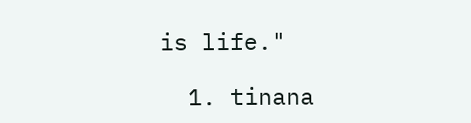is life."

  1. tinana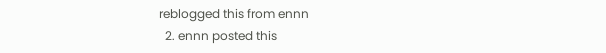reblogged this from ennn
  2. ennn posted this